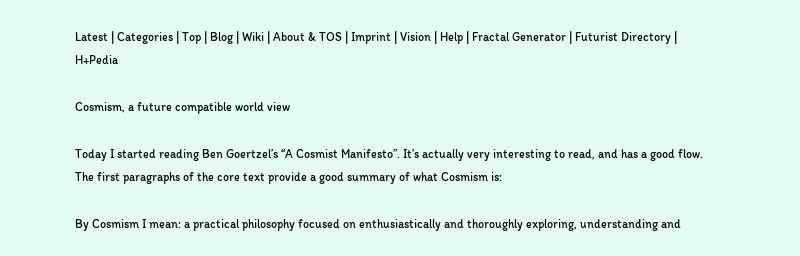Latest | Categories | Top | Blog | Wiki | About & TOS | Imprint | Vision | Help | Fractal Generator | Futurist Directory | H+Pedia

Cosmism, a future compatible world view

Today I started reading Ben Goertzel’s “A Cosmist Manifesto”. It’s actually very interesting to read, and has a good flow. The first paragraphs of the core text provide a good summary of what Cosmism is:

By Cosmism I mean: a practical philosophy focused on enthusiastically and thoroughly exploring, understanding and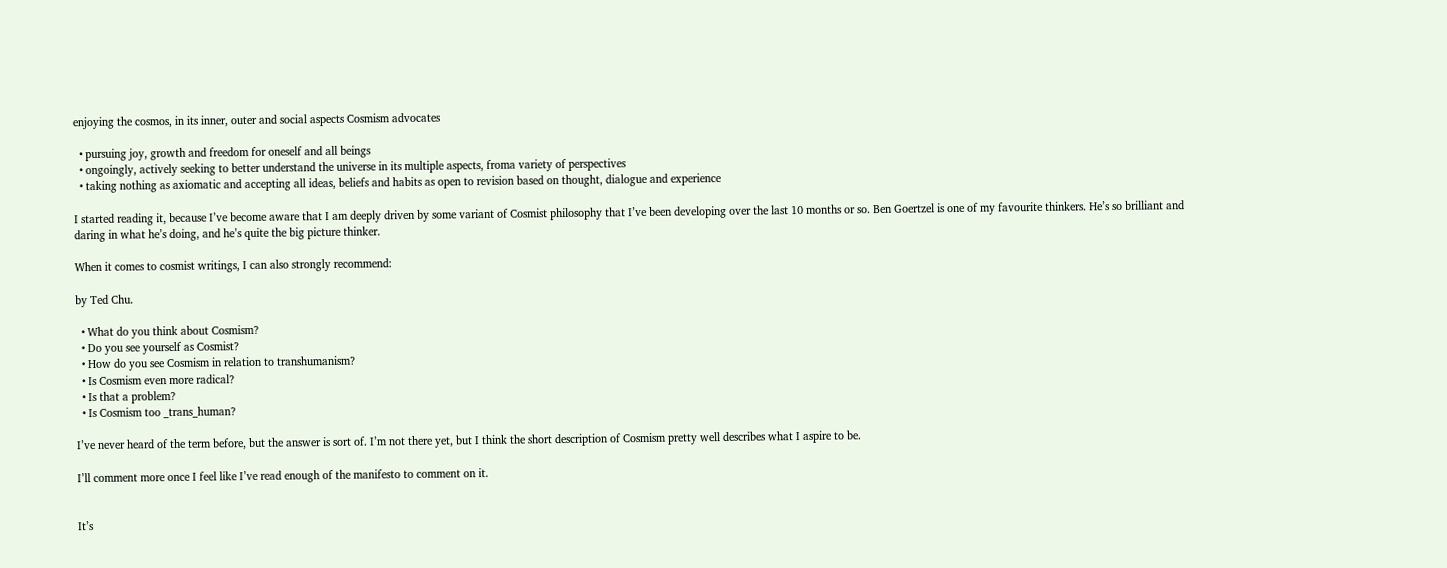enjoying the cosmos, in its inner, outer and social aspects Cosmism advocates

  • pursuing joy, growth and freedom for oneself and all beings
  • ongoingly, actively seeking to better understand the universe in its multiple aspects, froma variety of perspectives
  • taking nothing as axiomatic and accepting all ideas, beliefs and habits as open to revision based on thought, dialogue and experience

I started reading it, because I’ve become aware that I am deeply driven by some variant of Cosmist philosophy that I’ve been developing over the last 10 months or so. Ben Goertzel is one of my favourite thinkers. He’s so brilliant and daring in what he’s doing, and he’s quite the big picture thinker.

When it comes to cosmist writings, I can also strongly recommend:

by Ted Chu.

  • What do you think about Cosmism?
  • Do you see yourself as Cosmist?
  • How do you see Cosmism in relation to transhumanism?
  • Is Cosmism even more radical?
  • Is that a problem?
  • Is Cosmism too _trans_human?

I’ve never heard of the term before, but the answer is sort of. I’m not there yet, but I think the short description of Cosmism pretty well describes what I aspire to be.

I’ll comment more once I feel like I’ve read enough of the manifesto to comment on it.


It’s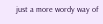just a more wordy way of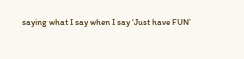saying what I say when I say ‘Just have FUN’